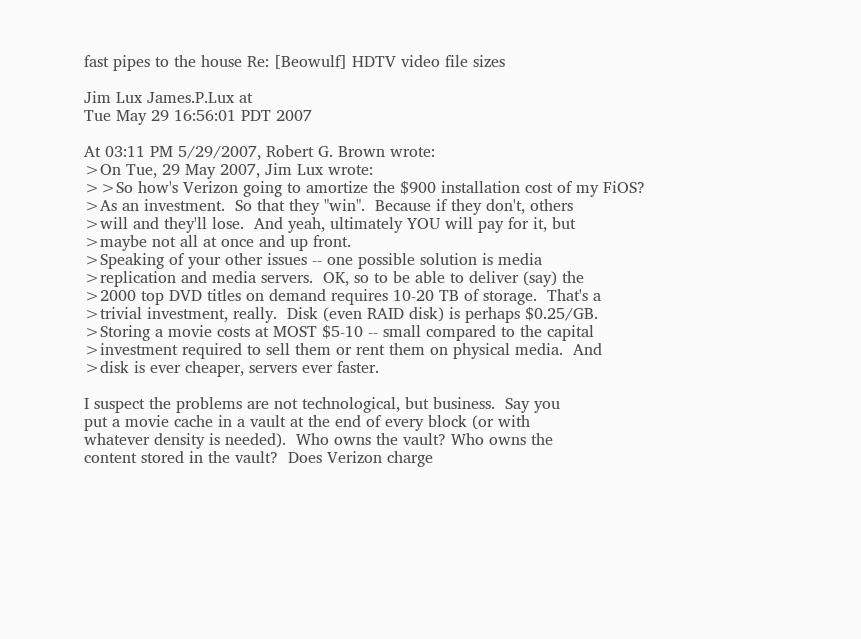fast pipes to the house Re: [Beowulf] HDTV video file sizes

Jim Lux James.P.Lux at
Tue May 29 16:56:01 PDT 2007

At 03:11 PM 5/29/2007, Robert G. Brown wrote:
>On Tue, 29 May 2007, Jim Lux wrote:
>>So how's Verizon going to amortize the $900 installation cost of my FiOS?
>As an investment.  So that they "win".  Because if they don't, others
>will and they'll lose.  And yeah, ultimately YOU will pay for it, but
>maybe not all at once and up front.
>Speaking of your other issues -- one possible solution is media
>replication and media servers.  OK, so to be able to deliver (say) the
>2000 top DVD titles on demand requires 10-20 TB of storage.  That's a
>trivial investment, really.  Disk (even RAID disk) is perhaps $0.25/GB.
>Storing a movie costs at MOST $5-10 -- small compared to the capital
>investment required to sell them or rent them on physical media.  And
>disk is ever cheaper, servers ever faster.

I suspect the problems are not technological, but business.  Say you
put a movie cache in a vault at the end of every block (or with
whatever density is needed).  Who owns the vault? Who owns the
content stored in the vault?  Does Verizon charge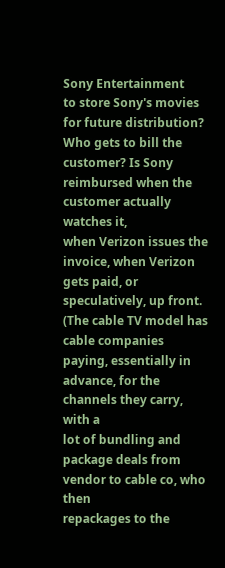Sony Entertainment
to store Sony's movies for future distribution? Who gets to bill the
customer? Is Sony reimbursed when the customer actually watches it,
when Verizon issues the invoice, when Verizon gets paid, or
speculatively, up front. (The cable TV model has cable companies
paying, essentially in advance, for the channels they carry, with a
lot of bundling and package deals from vendor to cable co, who then
repackages to the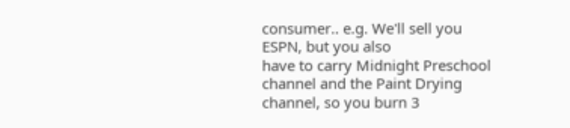consumer.. e.g. We'll sell you ESPN, but you also
have to carry Midnight Preschool channel and the Paint Drying
channel, so you burn 3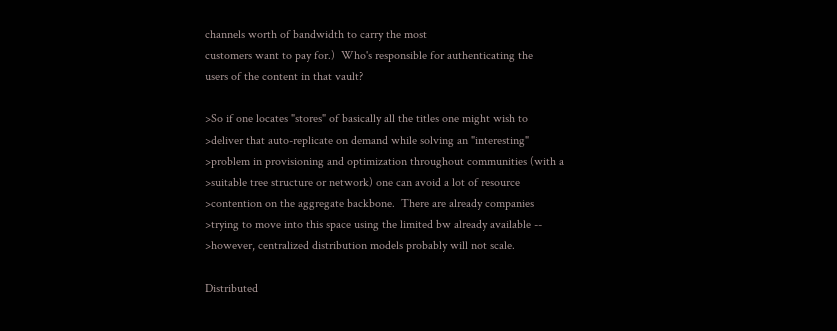channels worth of bandwidth to carry the most
customers want to pay for.)  Who's responsible for authenticating the
users of the content in that vault?

>So if one locates "stores" of basically all the titles one might wish to
>deliver that auto-replicate on demand while solving an "interesting"
>problem in provisioning and optimization throughout communities (with a
>suitable tree structure or network) one can avoid a lot of resource
>contention on the aggregate backbone.  There are already companies
>trying to move into this space using the limited bw already available --
>however, centralized distribution models probably will not scale.

Distributed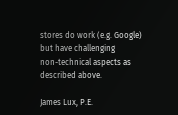stores do work (e.g. Google) but have challenging
non-technical aspects as described above.

James Lux, P.E.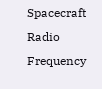Spacecraft Radio Frequency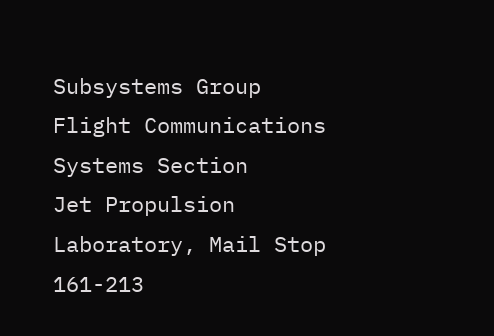Subsystems Group
Flight Communications Systems Section
Jet Propulsion Laboratory, Mail Stop 161-213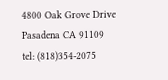4800 Oak Grove Drive
Pasadena CA 91109
tel: (818)354-2075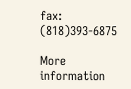fax: (818)393-6875

More information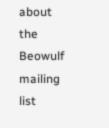about the Beowulf mailing list